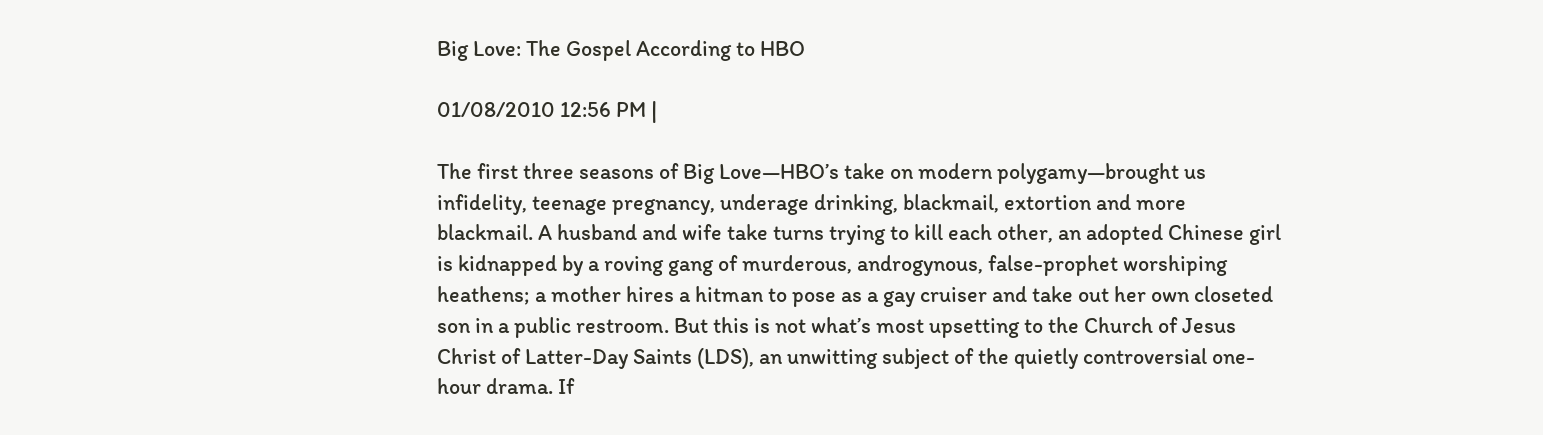Big Love: The Gospel According to HBO

01/08/2010 12:56 PM |

The first three seasons of Big Love—HBO’s take on modern polygamy—brought us infidelity, teenage pregnancy, underage drinking, blackmail, extortion and more blackmail. A husband and wife take turns trying to kill each other, an adopted Chinese girl is kidnapped by a roving gang of murderous, androgynous, false-prophet worshiping heathens; a mother hires a hitman to pose as a gay cruiser and take out her own closeted son in a public restroom. But this is not what’s most upsetting to the Church of Jesus Christ of Latter-Day Saints (LDS), an unwitting subject of the quietly controversial one-hour drama. If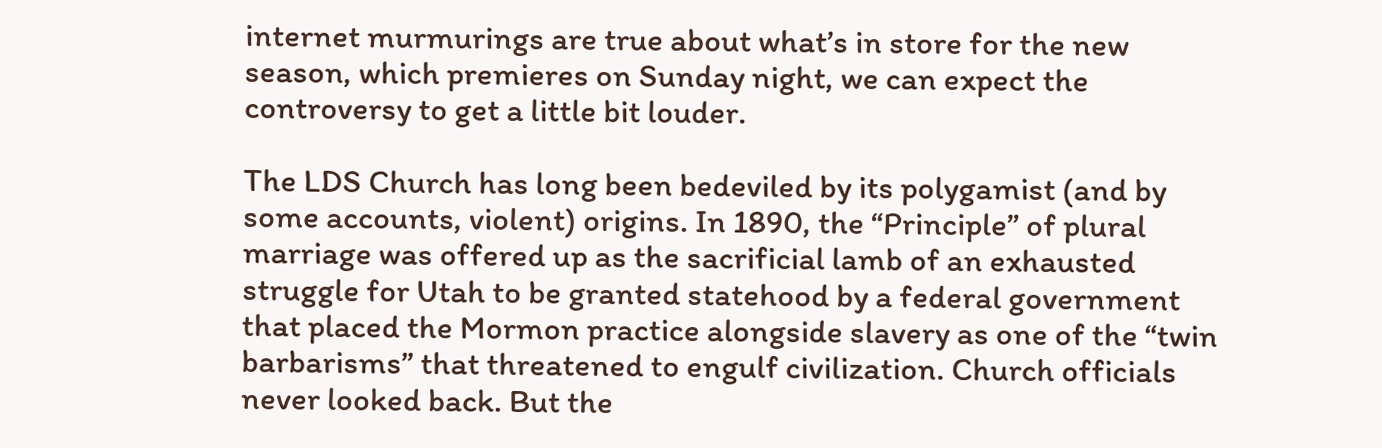internet murmurings are true about what’s in store for the new season, which premieres on Sunday night, we can expect the controversy to get a little bit louder.

The LDS Church has long been bedeviled by its polygamist (and by some accounts, violent) origins. In 1890, the “Principle” of plural marriage was offered up as the sacrificial lamb of an exhausted struggle for Utah to be granted statehood by a federal government that placed the Mormon practice alongside slavery as one of the “twin barbarisms” that threatened to engulf civilization. Church officials never looked back. But the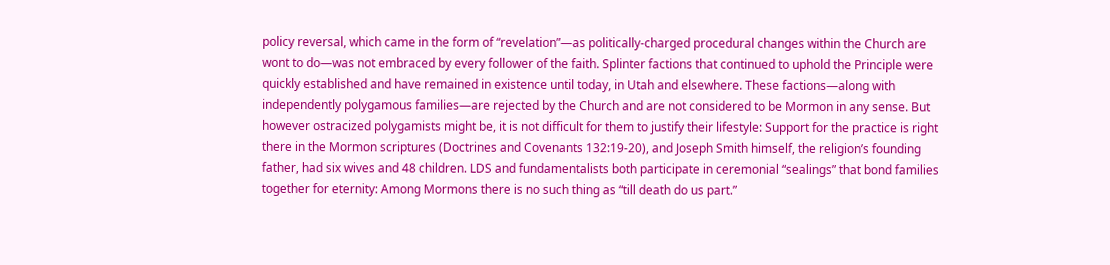policy reversal, which came in the form of “revelation”—as politically-charged procedural changes within the Church are wont to do—was not embraced by every follower of the faith. Splinter factions that continued to uphold the Principle were quickly established and have remained in existence until today, in Utah and elsewhere. These factions—along with independently polygamous families—are rejected by the Church and are not considered to be Mormon in any sense. But however ostracized polygamists might be, it is not difficult for them to justify their lifestyle: Support for the practice is right there in the Mormon scriptures (Doctrines and Covenants 132:19-20), and Joseph Smith himself, the religion’s founding father, had six wives and 48 children. LDS and fundamentalists both participate in ceremonial “sealings” that bond families together for eternity: Among Mormons there is no such thing as “till death do us part.”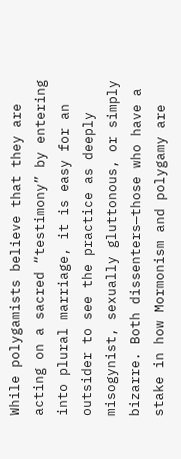While polygamists believe that they are acting on a sacred “testimony” by entering into plural marriage, it is easy for an outsider to see the practice as deeply misogynist, sexually gluttonous, or simply bizarre. Both dissenters—those who have a stake in how Mormonism and polygamy are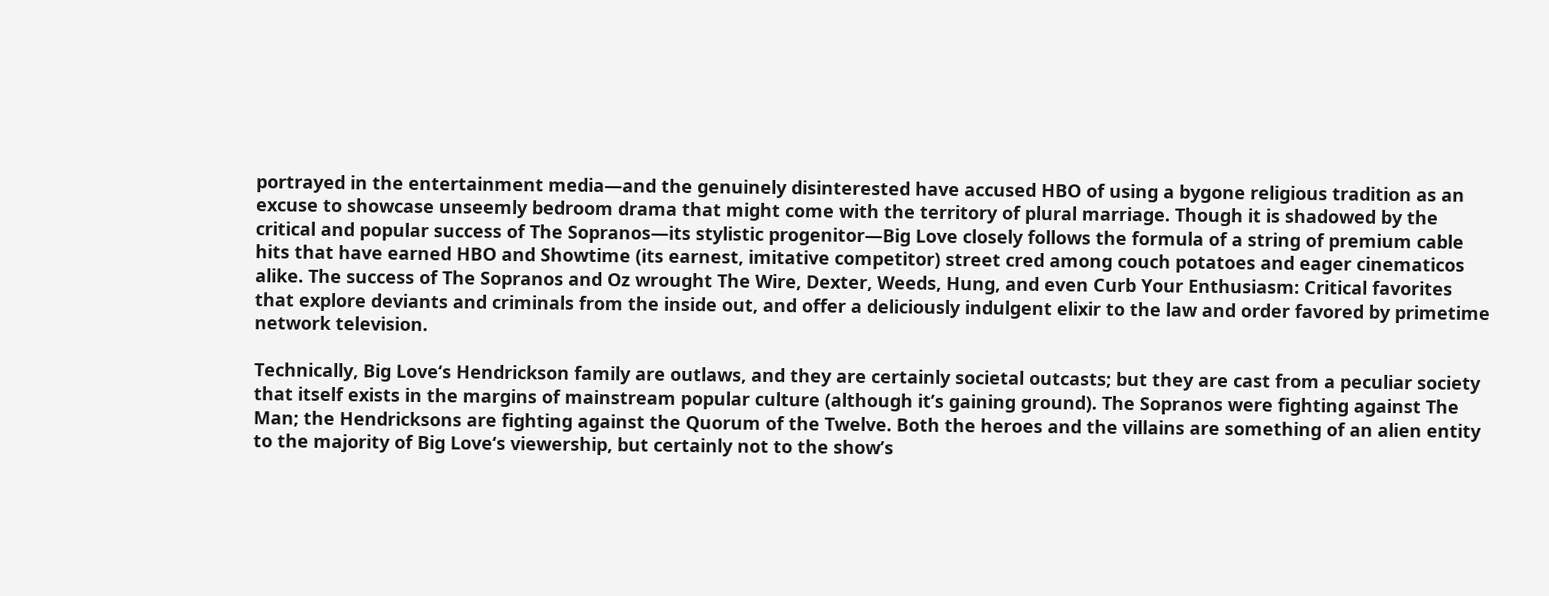portrayed in the entertainment media—and the genuinely disinterested have accused HBO of using a bygone religious tradition as an excuse to showcase unseemly bedroom drama that might come with the territory of plural marriage. Though it is shadowed by the critical and popular success of The Sopranos—its stylistic progenitor—Big Love closely follows the formula of a string of premium cable hits that have earned HBO and Showtime (its earnest, imitative competitor) street cred among couch potatoes and eager cinematicos alike. The success of The Sopranos and Oz wrought The Wire, Dexter, Weeds, Hung, and even Curb Your Enthusiasm: Critical favorites that explore deviants and criminals from the inside out, and offer a deliciously indulgent elixir to the law and order favored by primetime network television.

Technically, Big Love‘s Hendrickson family are outlaws, and they are certainly societal outcasts; but they are cast from a peculiar society that itself exists in the margins of mainstream popular culture (although it’s gaining ground). The Sopranos were fighting against The Man; the Hendricksons are fighting against the Quorum of the Twelve. Both the heroes and the villains are something of an alien entity to the majority of Big Love‘s viewership, but certainly not to the show’s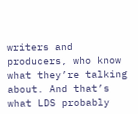writers and producers, who know what they’re talking about. And that’s what LDS probably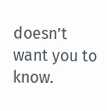doesn’t want you to know.